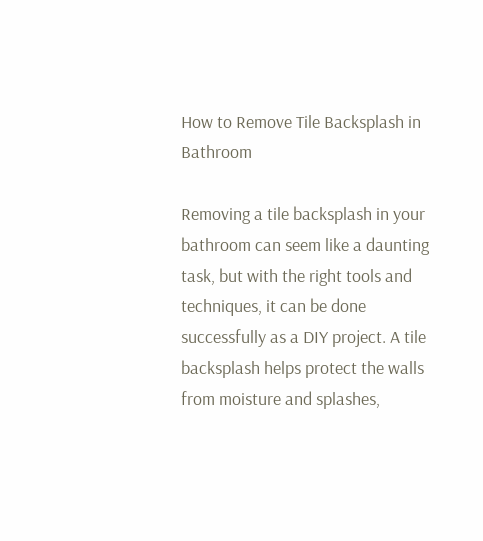How to Remove Tile Backsplash in Bathroom

Removing a tile backsplash in your bathroom can seem like a daunting task, but with the right tools and techniques, it can be done successfully as a DIY project. A tile backsplash helps protect the walls from moisture and splashes,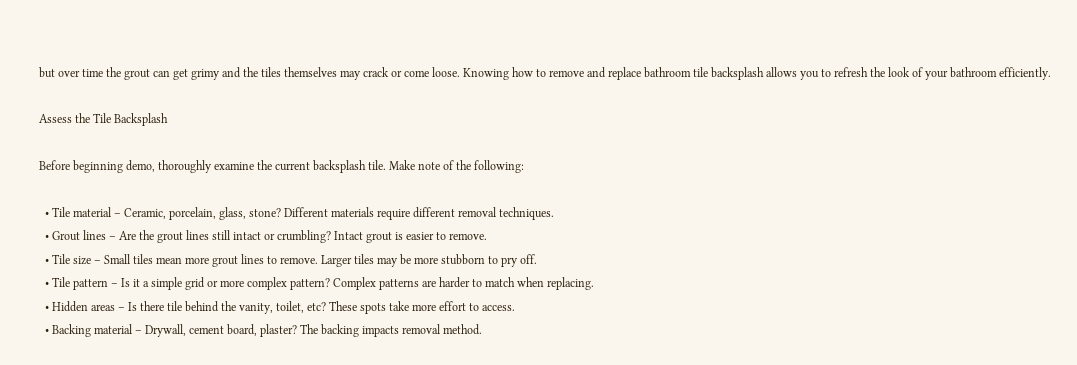but over time the grout can get grimy and the tiles themselves may crack or come loose. Knowing how to remove and replace bathroom tile backsplash allows you to refresh the look of your bathroom efficiently.

Assess the Tile Backsplash

Before beginning demo, thoroughly examine the current backsplash tile. Make note of the following:

  • Tile material – Ceramic, porcelain, glass, stone? Different materials require different removal techniques.
  • Grout lines – Are the grout lines still intact or crumbling? Intact grout is easier to remove.
  • Tile size – Small tiles mean more grout lines to remove. Larger tiles may be more stubborn to pry off.
  • Tile pattern – Is it a simple grid or more complex pattern? Complex patterns are harder to match when replacing.
  • Hidden areas – Is there tile behind the vanity, toilet, etc? These spots take more effort to access.
  • Backing material – Drywall, cement board, plaster? The backing impacts removal method.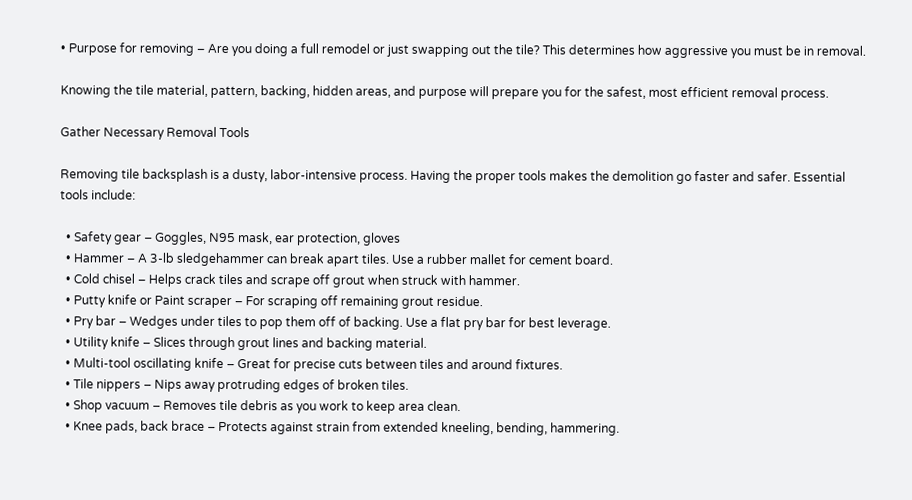• Purpose for removing – Are you doing a full remodel or just swapping out the tile? This determines how aggressive you must be in removal.

Knowing the tile material, pattern, backing, hidden areas, and purpose will prepare you for the safest, most efficient removal process.

Gather Necessary Removal Tools

Removing tile backsplash is a dusty, labor-intensive process. Having the proper tools makes the demolition go faster and safer. Essential tools include:

  • Safety gear – Goggles, N95 mask, ear protection, gloves
  • Hammer – A 3-lb sledgehammer can break apart tiles. Use a rubber mallet for cement board.
  • Cold chisel – Helps crack tiles and scrape off grout when struck with hammer.
  • Putty knife or Paint scraper – For scraping off remaining grout residue.
  • Pry bar – Wedges under tiles to pop them off of backing. Use a flat pry bar for best leverage.
  • Utility knife – Slices through grout lines and backing material.
  • Multi-tool oscillating knife – Great for precise cuts between tiles and around fixtures.
  • Tile nippers – Nips away protruding edges of broken tiles.
  • Shop vacuum – Removes tile debris as you work to keep area clean.
  • Knee pads, back brace – Protects against strain from extended kneeling, bending, hammering.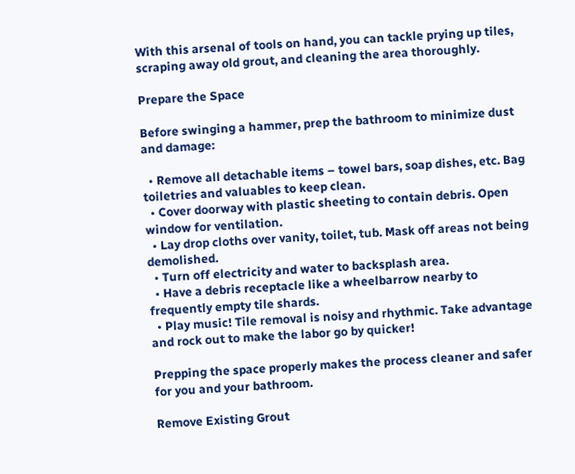With this arsenal of tools on hand, you can tackle prying up tiles, scraping away old grout, and cleaning the area thoroughly.

Prepare the Space

Before swinging a hammer, prep the bathroom to minimize dust and damage:

  • Remove all detachable items – towel bars, soap dishes, etc. Bag toiletries and valuables to keep clean.
  • Cover doorway with plastic sheeting to contain debris. Open window for ventilation.
  • Lay drop cloths over vanity, toilet, tub. Mask off areas not being demolished.
  • Turn off electricity and water to backsplash area.
  • Have a debris receptacle like a wheelbarrow nearby to frequently empty tile shards.
  • Play music! Tile removal is noisy and rhythmic. Take advantage and rock out to make the labor go by quicker!

Prepping the space properly makes the process cleaner and safer for you and your bathroom.

Remove Existing Grout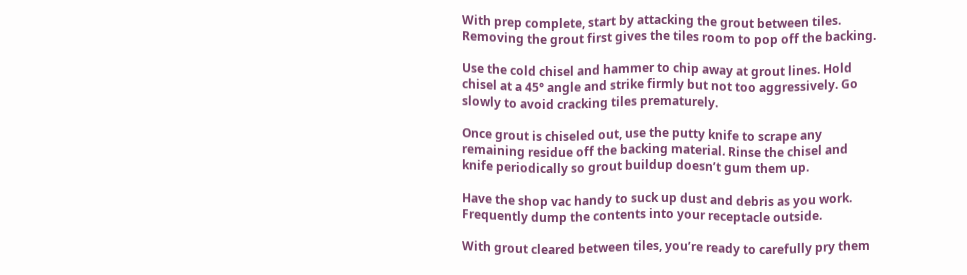With prep complete, start by attacking the grout between tiles. Removing the grout first gives the tiles room to pop off the backing.

Use the cold chisel and hammer to chip away at grout lines. Hold chisel at a 45° angle and strike firmly but not too aggressively. Go slowly to avoid cracking tiles prematurely.

Once grout is chiseled out, use the putty knife to scrape any remaining residue off the backing material. Rinse the chisel and knife periodically so grout buildup doesn’t gum them up.

Have the shop vac handy to suck up dust and debris as you work. Frequently dump the contents into your receptacle outside.

With grout cleared between tiles, you’re ready to carefully pry them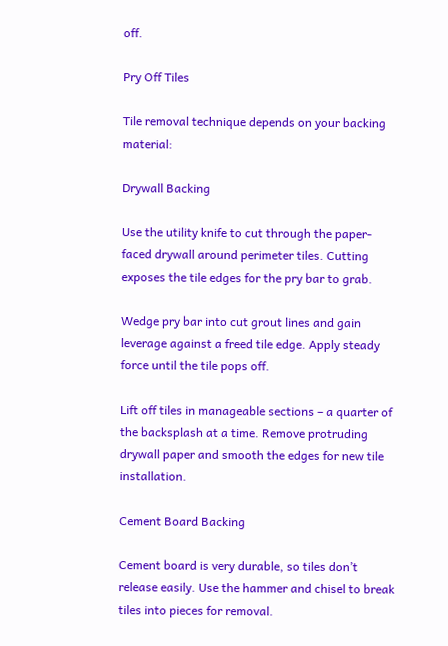off.

Pry Off Tiles

Tile removal technique depends on your backing material:

Drywall Backing

Use the utility knife to cut through the paper-faced drywall around perimeter tiles. Cutting exposes the tile edges for the pry bar to grab.

Wedge pry bar into cut grout lines and gain leverage against a freed tile edge. Apply steady force until the tile pops off.

Lift off tiles in manageable sections – a quarter of the backsplash at a time. Remove protruding drywall paper and smooth the edges for new tile installation.

Cement Board Backing

Cement board is very durable, so tiles don’t release easily. Use the hammer and chisel to break tiles into pieces for removal.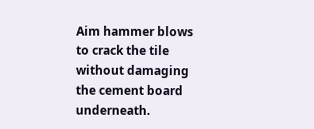Aim hammer blows to crack the tile without damaging the cement board underneath.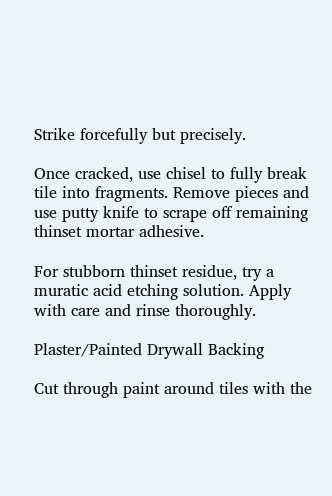Strike forcefully but precisely.

Once cracked, use chisel to fully break tile into fragments. Remove pieces and use putty knife to scrape off remaining thinset mortar adhesive.

For stubborn thinset residue, try a muratic acid etching solution. Apply with care and rinse thoroughly.

Plaster/Painted Drywall Backing

Cut through paint around tiles with the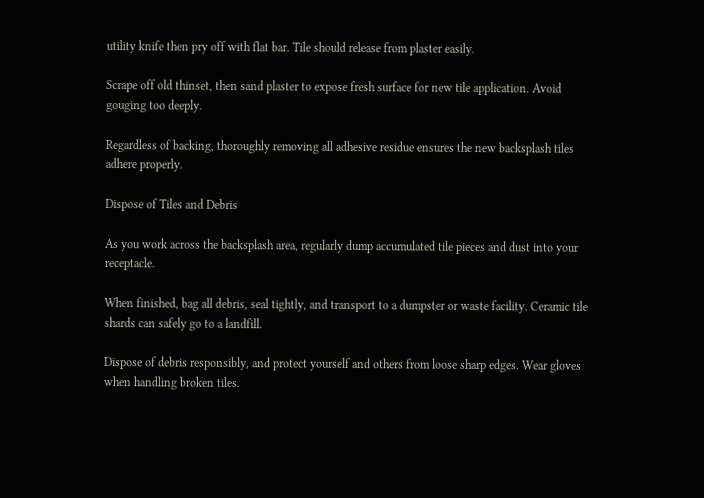utility knife then pry off with flat bar. Tile should release from plaster easily.

Scrape off old thinset, then sand plaster to expose fresh surface for new tile application. Avoid gouging too deeply.

Regardless of backing, thoroughly removing all adhesive residue ensures the new backsplash tiles adhere properly.

Dispose of Tiles and Debris

As you work across the backsplash area, regularly dump accumulated tile pieces and dust into your receptacle.

When finished, bag all debris, seal tightly, and transport to a dumpster or waste facility. Ceramic tile shards can safely go to a landfill.

Dispose of debris responsibly, and protect yourself and others from loose sharp edges. Wear gloves when handling broken tiles.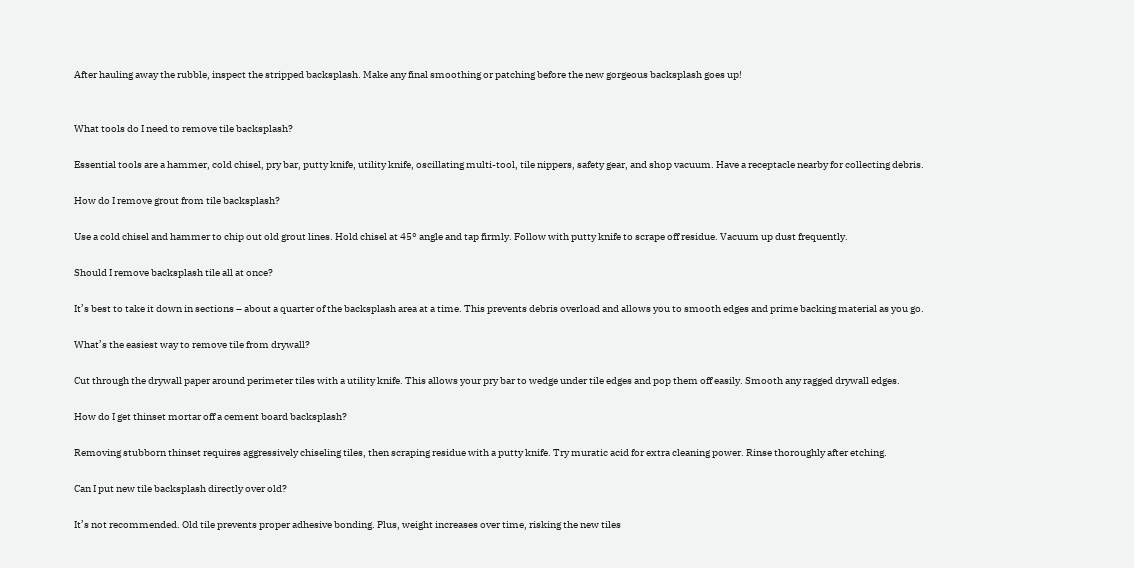After hauling away the rubble, inspect the stripped backsplash. Make any final smoothing or patching before the new gorgeous backsplash goes up!


What tools do I need to remove tile backsplash?

Essential tools are a hammer, cold chisel, pry bar, putty knife, utility knife, oscillating multi-tool, tile nippers, safety gear, and shop vacuum. Have a receptacle nearby for collecting debris.

How do I remove grout from tile backsplash?

Use a cold chisel and hammer to chip out old grout lines. Hold chisel at 45° angle and tap firmly. Follow with putty knife to scrape off residue. Vacuum up dust frequently.

Should I remove backsplash tile all at once?

It’s best to take it down in sections – about a quarter of the backsplash area at a time. This prevents debris overload and allows you to smooth edges and prime backing material as you go.

What’s the easiest way to remove tile from drywall?

Cut through the drywall paper around perimeter tiles with a utility knife. This allows your pry bar to wedge under tile edges and pop them off easily. Smooth any ragged drywall edges.

How do I get thinset mortar off a cement board backsplash?

Removing stubborn thinset requires aggressively chiseling tiles, then scraping residue with a putty knife. Try muratic acid for extra cleaning power. Rinse thoroughly after etching.

Can I put new tile backsplash directly over old?

It’s not recommended. Old tile prevents proper adhesive bonding. Plus, weight increases over time, risking the new tiles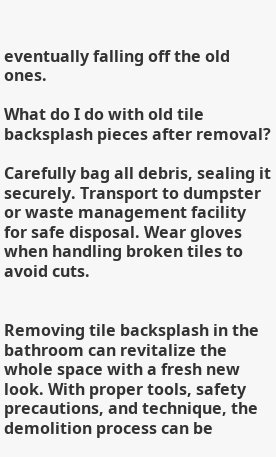eventually falling off the old ones.

What do I do with old tile backsplash pieces after removal?

Carefully bag all debris, sealing it securely. Transport to dumpster or waste management facility for safe disposal. Wear gloves when handling broken tiles to avoid cuts.


Removing tile backsplash in the bathroom can revitalize the whole space with a fresh new look. With proper tools, safety precautions, and technique, the demolition process can be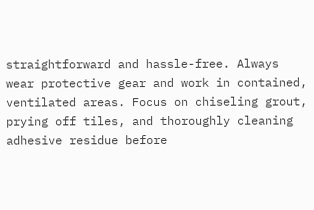straightforward and hassle-free. Always wear protective gear and work in contained, ventilated areas. Focus on chiseling grout, prying off tiles, and thoroughly cleaning adhesive residue before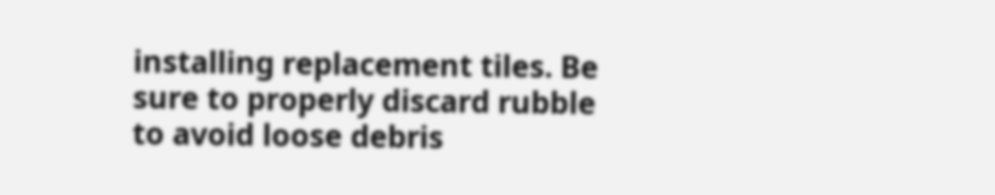installing replacement tiles. Be sure to properly discard rubble to avoid loose debris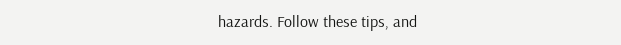hazards. Follow these tips, and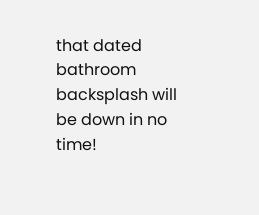that dated bathroom backsplash will be down in no time!